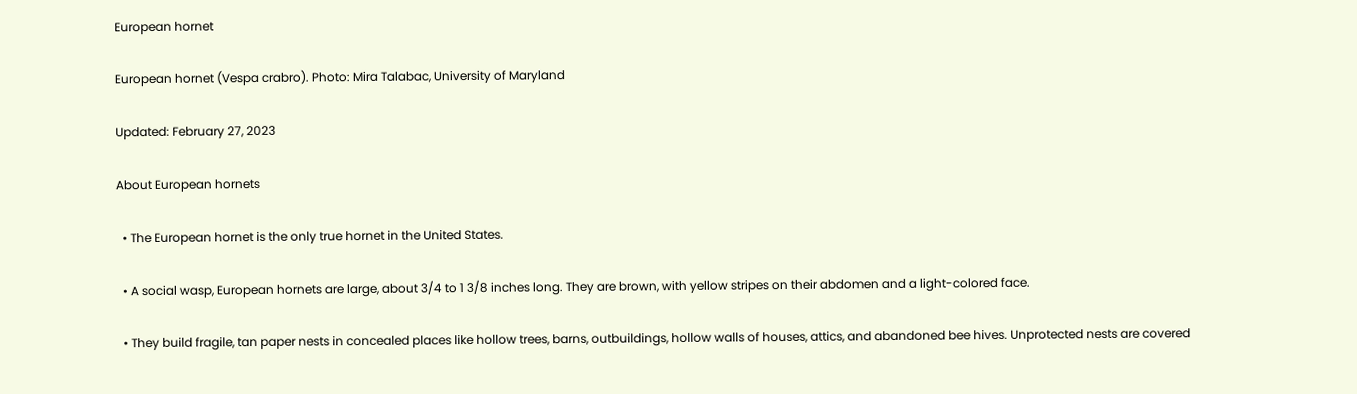European hornet

European hornet (Vespa crabro). Photo: Mira Talabac, University of Maryland

Updated: February 27, 2023

About European hornets

  • The European hornet is the only true hornet in the United States.

  • A social wasp, European hornets are large, about 3/4 to 1 3/8 inches long. They are brown, with yellow stripes on their abdomen and a light-colored face.

  • They build fragile, tan paper nests in concealed places like hollow trees, barns, outbuildings, hollow walls of houses, attics, and abandoned bee hives. Unprotected nests are covered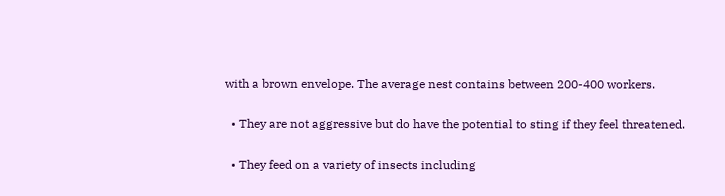with a brown envelope. The average nest contains between 200-400 workers.

  • They are not aggressive but do have the potential to sting if they feel threatened.

  • They feed on a variety of insects including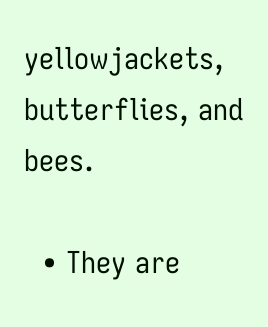yellowjackets, butterflies, and bees.

  • They are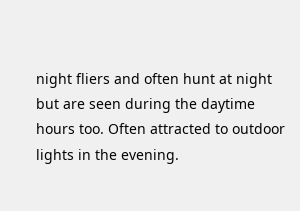night fliers and often hunt at night but are seen during the daytime hours too. Often attracted to outdoor lights in the evening.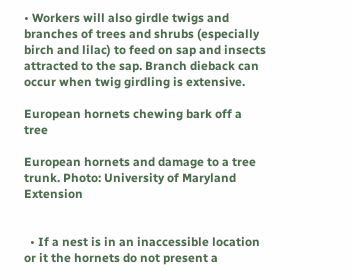• Workers will also girdle twigs and branches of trees and shrubs (especially birch and lilac) to feed on sap and insects attracted to the sap. Branch dieback can occur when twig girdling is extensive.

European hornets chewing bark off a tree

European hornets and damage to a tree trunk. Photo: University of Maryland Extension


  • If a nest is in an inaccessible location or it the hornets do not present a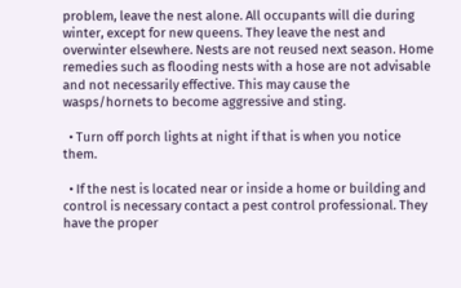problem, leave the nest alone. All occupants will die during winter, except for new queens. They leave the nest and overwinter elsewhere. Nests are not reused next season. Home remedies such as flooding nests with a hose are not advisable and not necessarily effective. This may cause the wasps/hornets to become aggressive and sting.

  • Turn off porch lights at night if that is when you notice them.

  • If the nest is located near or inside a home or building and control is necessary contact a pest control professional. They have the proper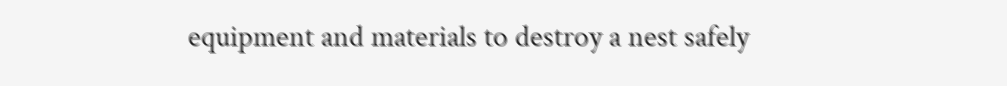equipment and materials to destroy a nest safely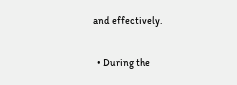and effectively.

  • During the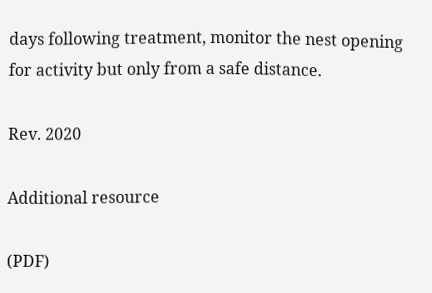days following treatment, monitor the nest opening for activity but only from a safe distance.

Rev. 2020

Additional resource

(PDF)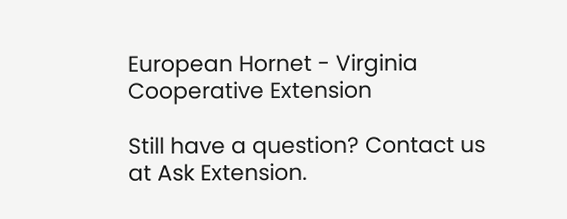European Hornet - Virginia Cooperative Extension

Still have a question? Contact us at Ask Extension.